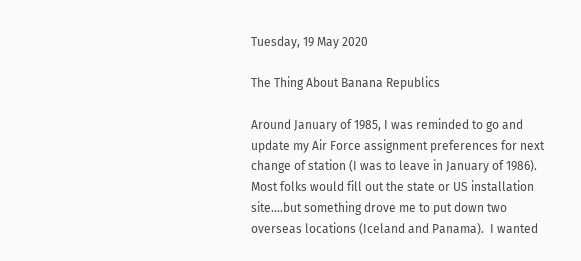Tuesday, 19 May 2020

The Thing About Banana Republics

Around January of 1985, I was reminded to go and update my Air Force assignment preferences for next change of station (I was to leave in January of 1986).  Most folks would fill out the state or US installation site....but something drove me to put down two overseas locations (Iceland and Panama).  I wanted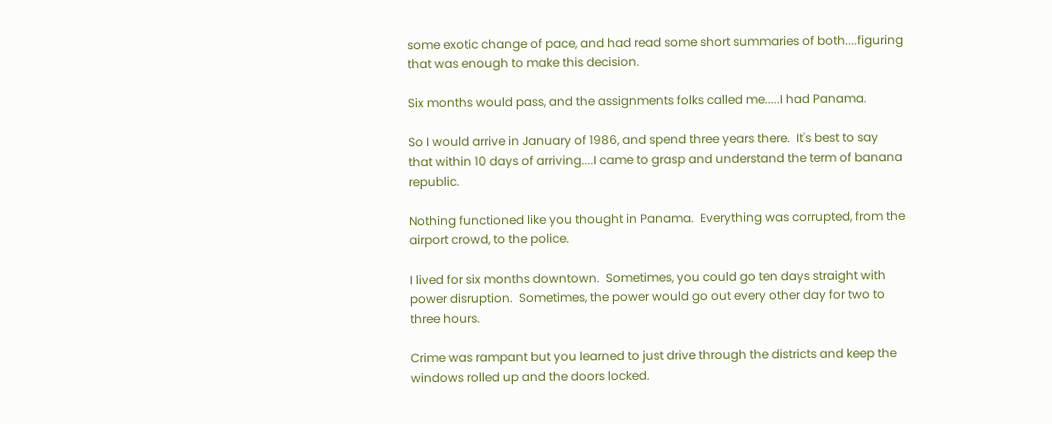some exotic change of pace, and had read some short summaries of both....figuring that was enough to make this decision.

Six months would pass, and the assignments folks called me.....I had Panama.

So I would arrive in January of 1986, and spend three years there.  It's best to say that within 10 days of arriving....I came to grasp and understand the term of banana republic.

Nothing functioned like you thought in Panama.  Everything was corrupted, from the airport crowd, to the police.

I lived for six months downtown.  Sometimes, you could go ten days straight with power disruption.  Sometimes, the power would go out every other day for two to three hours.

Crime was rampant but you learned to just drive through the districts and keep the windows rolled up and the doors locked.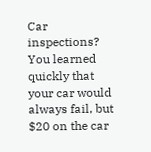Car inspections?  You learned quickly that your car would always fail, but $20 on the car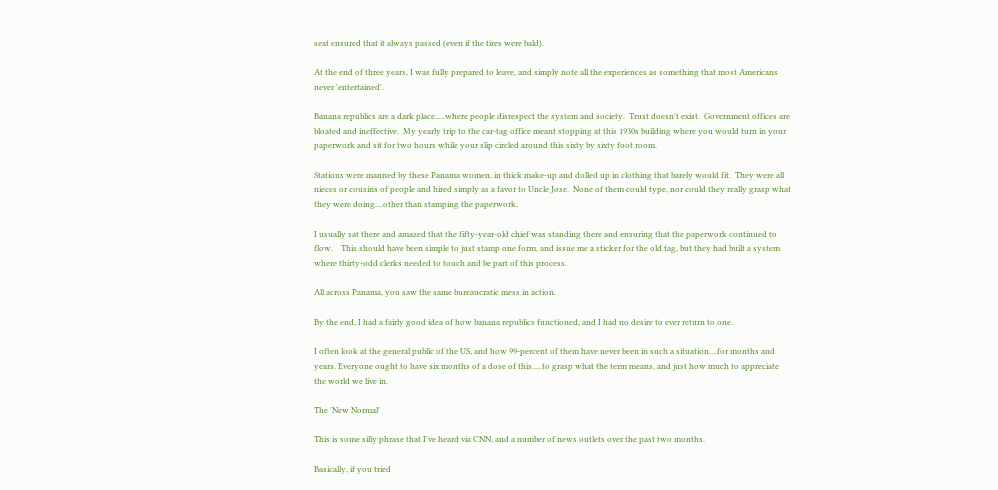seat ensured that it always passed (even if the tires were bald).

At the end of three years, I was fully prepared to leave, and simply note all the experiences as something that most Americans never 'entertained'.

Banana republics are a dark place.....where people disrespect the system and society.  Trust doesn't exist.  Government offices are bloated and ineffective.  My yearly trip to the car-tag office meant stopping at this 1930s building where you would turn in your paperwork and sit for two hours while your slip circled around this sixty by sixty foot room.

Stations were manned by these Panama women, in thick make-up and dolled up in clothing that barely would fit.  They were all nieces or cousins of people and hired simply as a favor to Uncle Jose.  None of them could type, nor could they really grasp what they were doing....other than stamping the paperwork.

I usually sat there and amazed that the fifty-year-old chief was standing there and ensuring that the paperwork continued to flow.    This should have been simple to just stamp one form, and issue me a sticker for the old tag, but they had built a system where thirty-odd clerks needed to touch and be part of this process.

All across Panama, you saw the same bureaucratic mess in action.

By the end, I had a fairly good idea of how banana republics functioned, and I had no desire to ever return to one.

I often look at the general public of the US, and how 99-percent of them have never been in such a situation....for months and years. Everyone ought to have six months of a dose of this.....to grasp what the term means, and just how much to appreciate the world we live in.

The 'New Normal'

This is some silly phrase that I've heard via CNN, and a number of news outlets over the past two months.

Basically, if you tried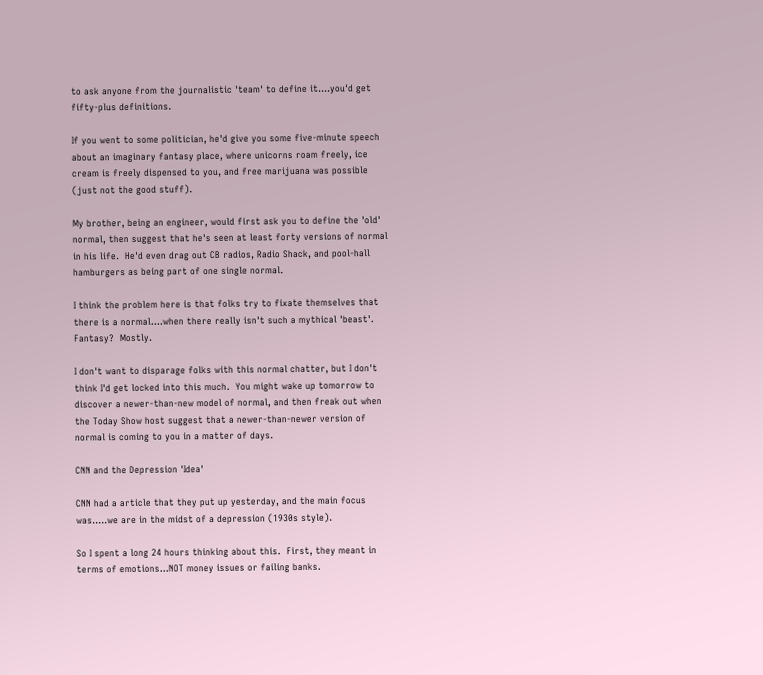to ask anyone from the journalistic 'team' to define it....you'd get fifty-plus definitions.

If you went to some politician, he'd give you some five-minute speech about an imaginary fantasy place, where unicorns roam freely, ice cream is freely dispensed to you, and free marijuana was possible (just not the good stuff).

My brother, being an engineer, would first ask you to define the 'old' normal, then suggest that he's seen at least forty versions of normal in his life.  He'd even drag out CB radios, Radio Shack, and pool-hall hamburgers as being part of one single normal.

I think the problem here is that folks try to fixate themselves that there is a normal....when there really isn't such a mythical 'beast'.  Fantasy?  Mostly.

I don't want to disparage folks with this normal chatter, but I don't think I'd get locked into this much.  You might wake up tomorrow to discover a newer-than-new model of normal, and then freak out when the Today Show host suggest that a newer-than-newer version of normal is coming to you in a matter of days.

CNN and the Depression 'Idea'

CNN had a article that they put up yesterday, and the main focus was.....we are in the midst of a depression (1930s style).

So I spent a long 24 hours thinking about this.  First, they meant in terms of emotions...NOT money issues or failing banks.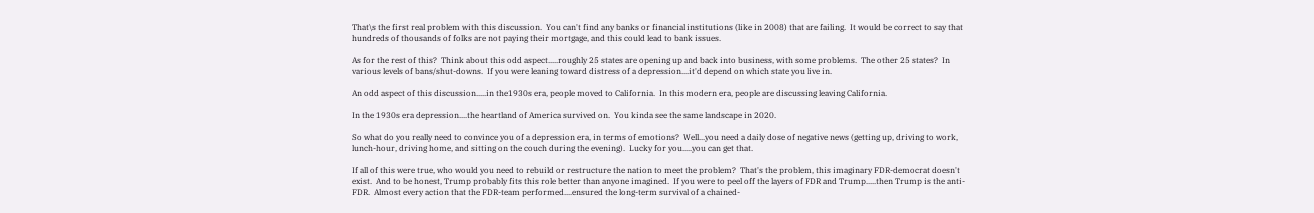That\s the first real problem with this discussion.  You can't find any banks or financial institutions (like in 2008) that are failing.  It would be correct to say that hundreds of thousands of folks are not paying their mortgage, and this could lead to bank issues.

As for the rest of this?  Think about this odd aspect.....roughly 25 states are opening up and back into business, with some problems.  The other 25 states?  In various levels of bans/shut-downs.  If you were leaning toward distress of a depression....it'd depend on which state you live in.

An odd aspect of this discussion.....in the1930s era, people moved to California.  In this modern era, people are discussing leaving California.

In the 1930s era depression....the heartland of America survived on.  You kinda see the same landscape in 2020.

So what do you really need to convince you of a depression era, in terms of emotions?  Well...you need a daily dose of negative news (getting up, driving to work, lunch-hour, driving home, and sitting on the couch during the evening).  Lucky for you.....you can get that.

If all of this were true, who would you need to rebuild or restructure the nation to meet the problem?  That's the problem, this imaginary FDR-democrat doesn't exist.  And to be honest, Trump probably fits this role better than anyone imagined.  If you were to peel off the layers of FDR and Trump.....then Trump is the anti-FDR.  Almost every action that the FDR-team performed....ensured the long-term survival of a chained-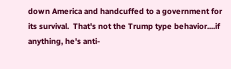down America and handcuffed to a government for its survival.  That's not the Trump type behavior....if anything, he's anti-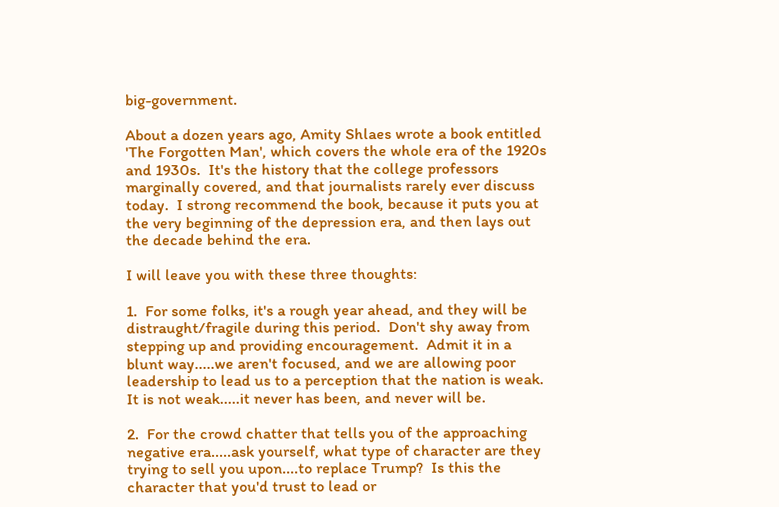big-government.

About a dozen years ago, Amity Shlaes wrote a book entitled 'The Forgotten Man', which covers the whole era of the 1920s and 1930s.  It's the history that the college professors marginally covered, and that journalists rarely ever discuss today.  I strong recommend the book, because it puts you at the very beginning of the depression era, and then lays out the decade behind the era.

I will leave you with these three thoughts:

1.  For some folks, it's a rough year ahead, and they will be distraught/fragile during this period.  Don't shy away from stepping up and providing encouragement.  Admit it in a blunt way.....we aren't focused, and we are allowing poor leadership to lead us to a perception that the nation is weak.  It is not weak.....it never has been, and never will be.

2.  For the crowd chatter that tells you of the approaching negative era.....ask yourself, what type of character are they trying to sell you upon....to replace Trump?  Is this the character that you'd trust to lead or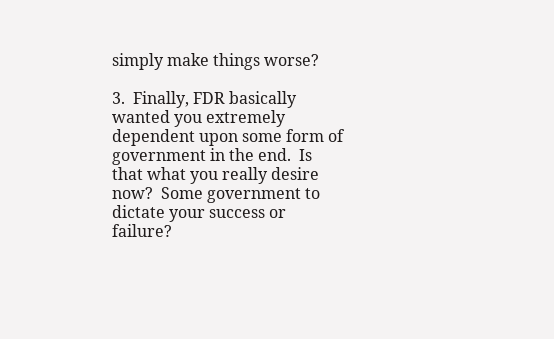simply make things worse?

3.  Finally, FDR basically wanted you extremely dependent upon some form of government in the end.  Is that what you really desire now?  Some government to dictate your success or failure?